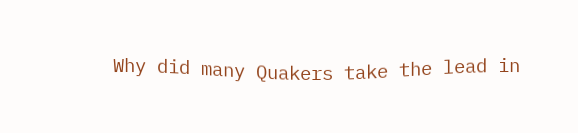Why did many Quakers take the lead in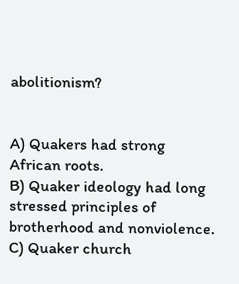abolitionism?


A) Quakers had strong African roots.
B) Quaker ideology had long stressed principles of brotherhood and nonviolence.
C) Quaker church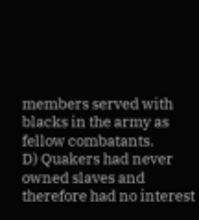members served with blacks in the army as fellow combatants.
D) Quakers had never owned slaves and therefore had no interest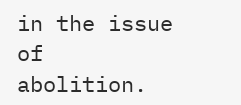in the issue of abolition.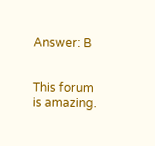Answer: B


This forum is amazing.